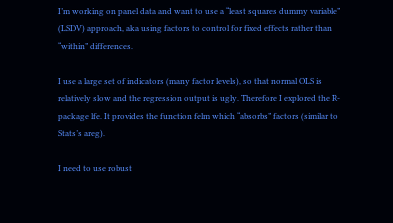I’m working on panel data and want to use a “least squares dummy variable” (LSDV) approach, aka using factors to control for fixed effects rather than “within” differences.

I use a large set of indicators (many factor levels), so that normal OLS is relatively slow and the regression output is ugly. Therefore I explored the R-package lfe. It provides the function felm which “absorbs” factors (similar to Stats’s areg).

I need to use robust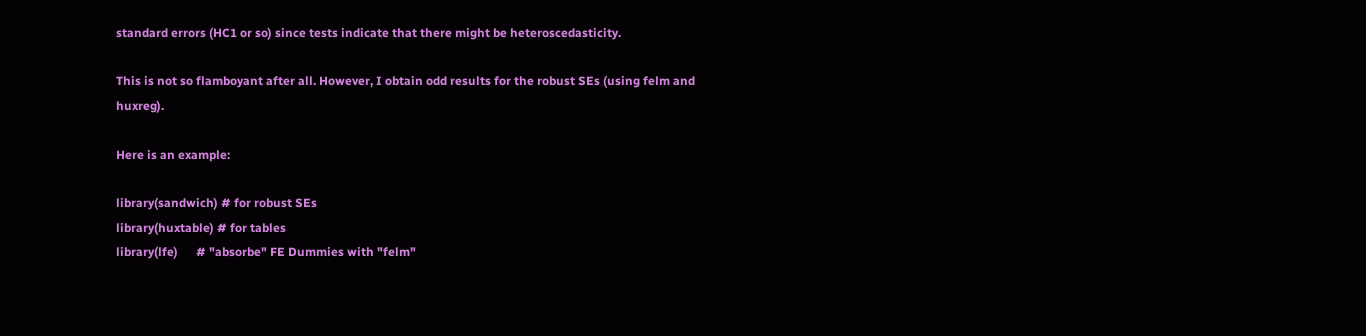standard errors (HC1 or so) since tests indicate that there might be heteroscedasticity.

This is not so flamboyant after all. However, I obtain odd results for the robust SEs (using felm and huxreg).

Here is an example:

library(sandwich) # for robust SEs
library(huxtable) # for tables
library(lfe)      # "absorbe" FE Dummies with "felm"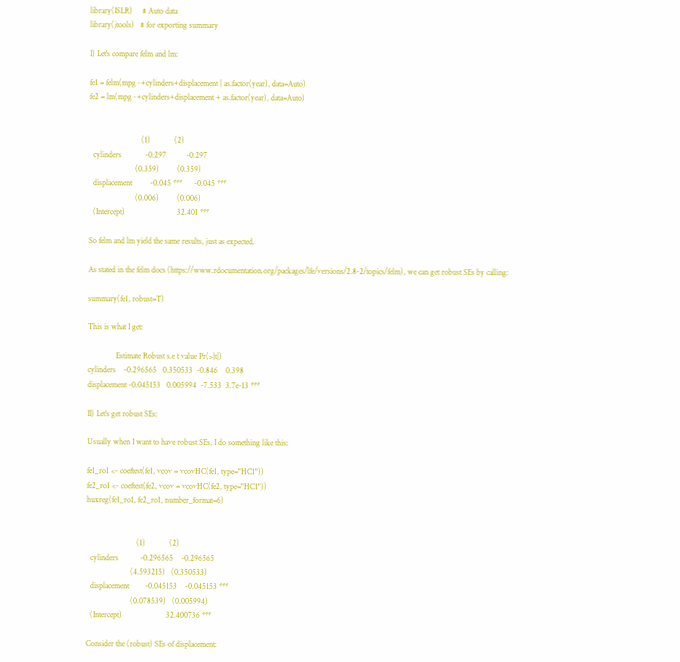library(ISLR)     # Auto data
library(jtools)   # for exporting summary

I) Let's compare felm and lm:

fe1 = felm(mpg~+cylinders+displacement | as.factor(year), data=Auto)
fe2 = lm(mpg~+cylinders+displacement + as.factor(year), data=Auto)


                          (1)            (2)
  cylinders            -0.297          -0.297
                       (0.359)         (0.359)
  displacement         -0.045 ***      -0.045 ***
                       (0.006)         (0.006)
  (Intercept)                          32.401 ***

So felm and lm yield the same results, just as expected.

As stated in the felm docs (https://www.rdocumentation.org/packages/lfe/versions/2.8-2/topics/felm), we can get robust SEs by calling:

summary(fe1, robust=T)

This is what I get:

              Estimate Robust s.e t value Pr(>|t|)
cylinders    -0.296565   0.350533  -0.846    0.398
displacement -0.045153   0.005994  -7.533  3.7e-13 ***

II) Let's get robust SEs:

Usually when I want to have robust SEs, I do something like this:

fe1_ro1 <- coeftest(fe1, vcov = vcovHC(fe1, type="HC1"))
fe2_ro1 <- coeftest(fe2, vcov = vcovHC(fe2, type="HC1"))
huxreg(fe1_ro1, fe2_ro1, number_format=6)


                         (1)            (2)
  cylinders           -0.296565    -0.296565
                      (4.593215)   (0.350533)
  displacement        -0.045153    -0.045153 ***
                      (0.078539)   (0.005994)
  (Intercept)                      32.400736 ***

Consider the (robust) SEs of displacement: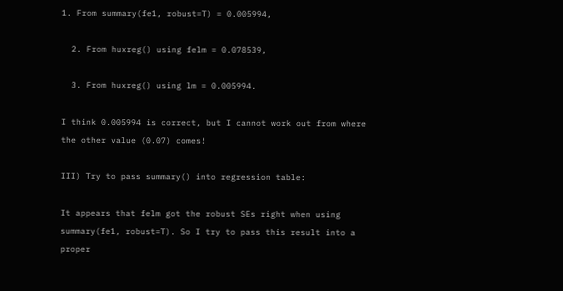1. From summary(fe1, robust=T) = 0.005994,

  2. From huxreg() using felm = 0.078539,

  3. From huxreg() using lm = 0.005994.

I think 0.005994 is correct, but I cannot work out from where the other value (0.07) comes!

III) Try to pass summary() into regression table:

It appears that felm got the robust SEs right when using summary(fe1, robust=T). So I try to pass this result into a proper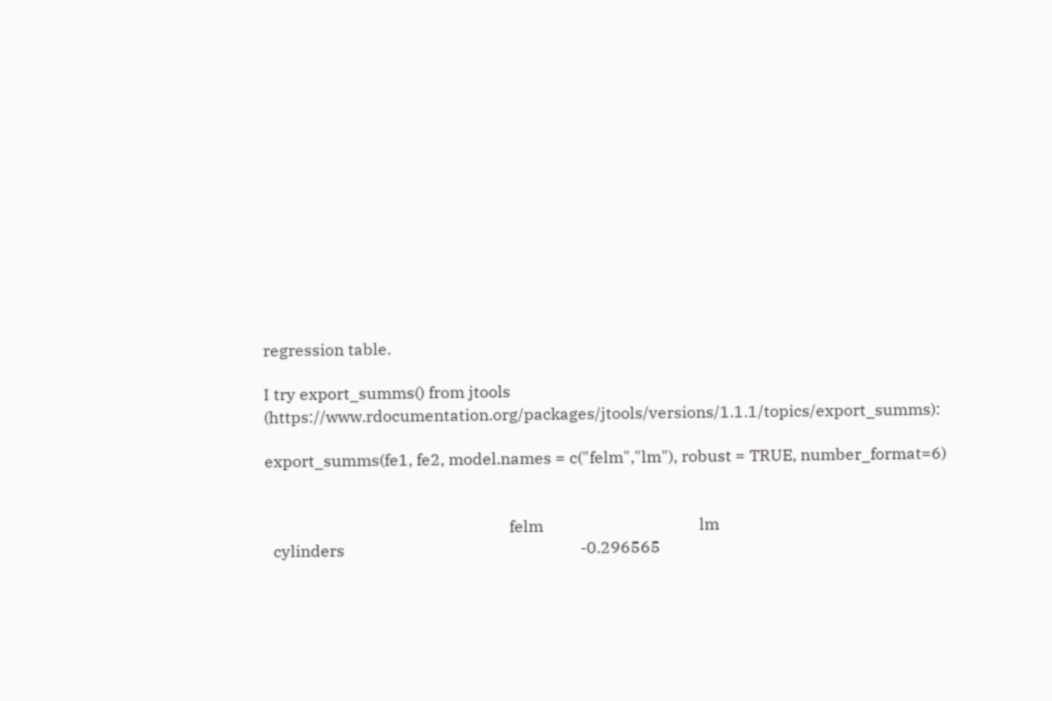regression table.

I try export_summs() from jtools (https://www.rdocumentation.org/packages/jtools/versions/1.1.1/topics/export_summs):

export_summs(fe1, fe2, model.names = c("felm","lm"), robust = TRUE, number_format=6)


                                                             felm                                       lm
  cylinders                                                           -0.296565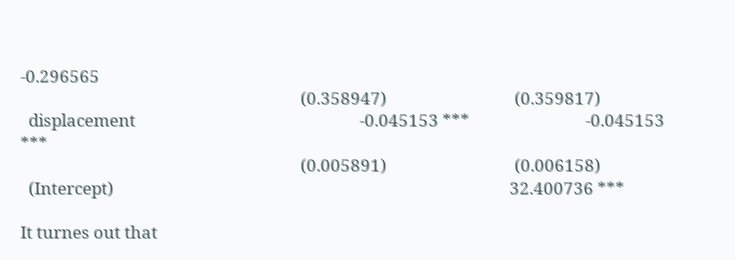-0.296565
                                                                      (0.358947)                                (0.359817)
  displacement                                                        -0.045153 ***                             -0.045153 ***
                                                                      (0.005891)                                (0.006158)
  (Intercept)                                                                                                   32.400736 ***

It turnes out that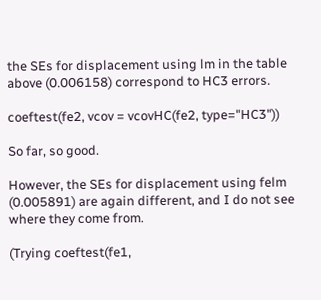the SEs for displacement using lm in the table above (0.006158) correspond to HC3 errors.

coeftest(fe2, vcov = vcovHC(fe2, type="HC3"))

So far, so good.

However, the SEs for displacement using felm (0.005891) are again different, and I do not see where they come from.

(Trying coeftest(fe1,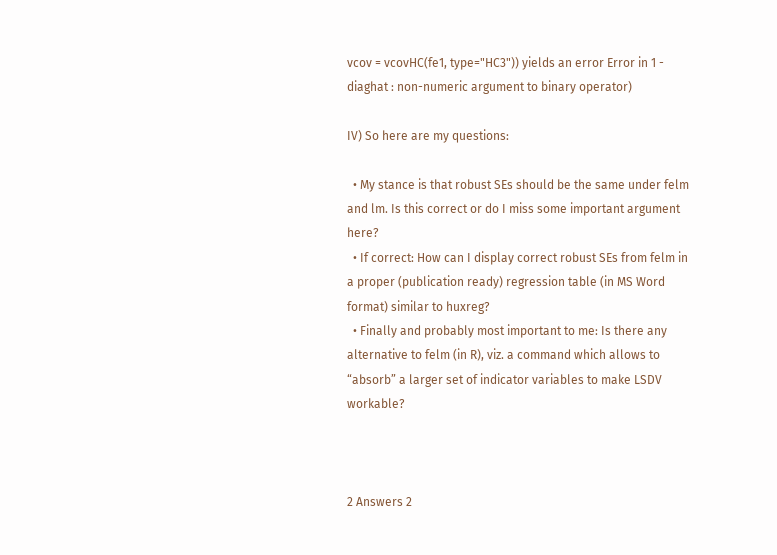vcov = vcovHC(fe1, type="HC3")) yields an error Error in 1 - diaghat : non-numeric argument to binary operator)

IV) So here are my questions:

  • My stance is that robust SEs should be the same under felm and lm. Is this correct or do I miss some important argument here?
  • If correct: How can I display correct robust SEs from felm in a proper (publication ready) regression table (in MS Word format) similar to huxreg?
  • Finally and probably most important to me: Is there any alternative to felm (in R), viz. a command which allows to “absorb” a larger set of indicator variables to make LSDV workable?



2 Answers 2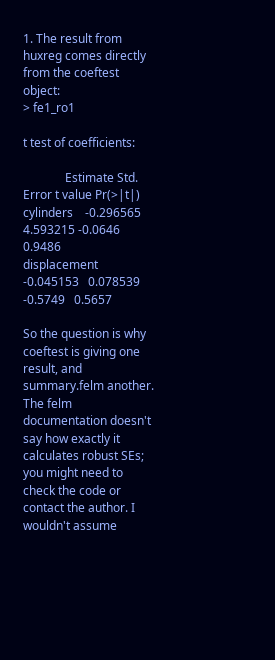1. The result from huxreg comes directly from the coeftest object:
> fe1_ro1

t test of coefficients:

              Estimate Std. Error t value Pr(>|t|)
cylinders    -0.296565   4.593215 -0.0646   0.9486
displacement -0.045153   0.078539 -0.5749   0.5657

So the question is why coeftest is giving one result, and summary.felm another. The felm documentation doesn't say how exactly it calculates robust SEs; you might need to check the code or contact the author. I wouldn't assume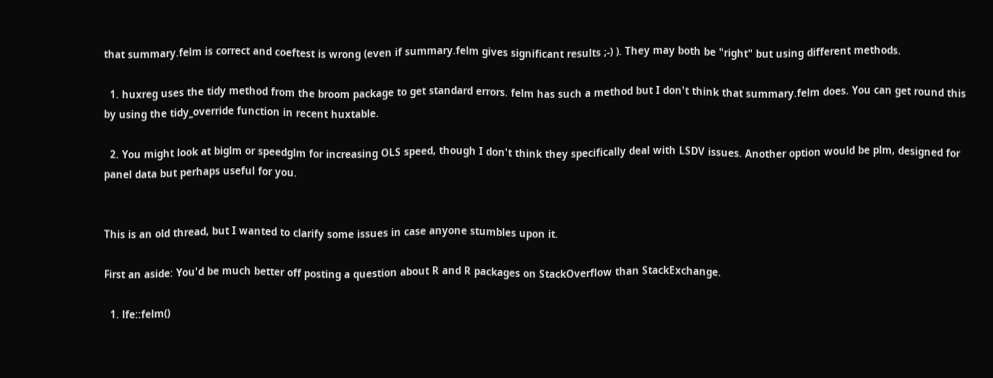that summary.felm is correct and coeftest is wrong (even if summary.felm gives significant results ;-) ). They may both be "right" but using different methods.

  1. huxreg uses the tidy method from the broom package to get standard errors. felm has such a method but I don't think that summary.felm does. You can get round this by using the tidy_override function in recent huxtable.

  2. You might look at biglm or speedglm for increasing OLS speed, though I don't think they specifically deal with LSDV issues. Another option would be plm, designed for panel data but perhaps useful for you.


This is an old thread, but I wanted to clarify some issues in case anyone stumbles upon it.

First an aside: You'd be much better off posting a question about R and R packages on StackOverflow than StackExchange.

  1. lfe::felm()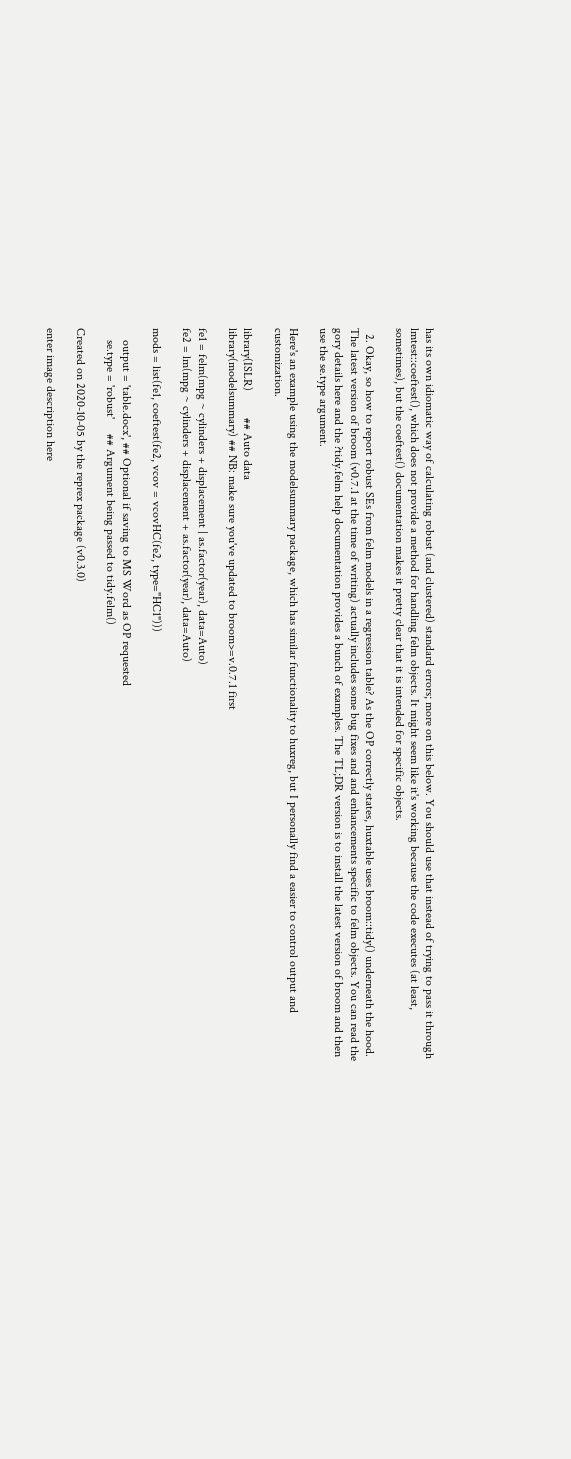has its own idiomatic way of calculating robust (and clustered) standard errors; more on this below. You should use that instead of trying to pass it through lmtest::coeftest(), which does not provide a method for handling felm objects. It might seem like it's working because the code executes (at least, sometimes), but the coeftest() documentation makes it pretty clear that it is intended for specific objects.

  2. Okay, so how to report robust SEs from felm models in a regression table? As the OP correctly states, huxtable uses broom::tidy() underneath the hood. The latest version of broom (v0.7.1 at the time of writing) actually includes some bug fixes and and enhancements specific to felm objects. You can read the gory details here and the ?tidy.felm help documentation provides a bunch of examples. The TL;DR version is to install the latest version of broom and then use the se.type argument.

Here's an example using the modelsummary package, which has similar functionality to huxreg, but I personally find a easier to control output and customization.

library(ISLR)         ## Auto data
library(modelsummary) ## NB: make sure you've updated to broom>=v.0.7.1 first

fe1 = felm(mpg ~ cylinders + displacement | as.factor(year), data=Auto)
fe2 = lm(mpg ~ cylinders + displacement + as.factor(year), data=Auto)

mods = list(fe1, coeftest(fe2, vcov = vcovHC(fe2, type="HC1")))

    output = 'table.docx', ## Optional if saving to MS Word as OP requested
    se.type = 'robust'     ## Argument being passed to tidy.felm()

Created on 2020-10-05 by the reprex package (v0.3.0)

enter image description here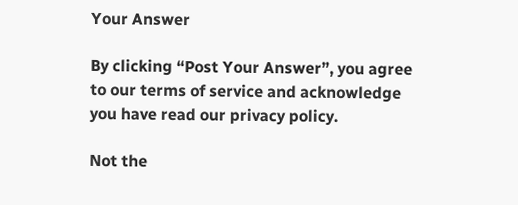Your Answer

By clicking “Post Your Answer”, you agree to our terms of service and acknowledge you have read our privacy policy.

Not the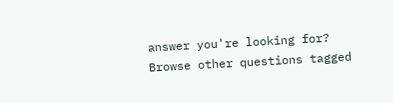answer you're looking for? Browse other questions tagged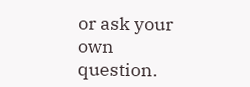or ask your own question.